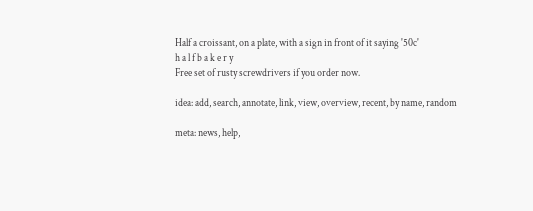Half a croissant, on a plate, with a sign in front of it saying '50c'
h a l f b a k e r y
Free set of rusty screwdrivers if you order now.

idea: add, search, annotate, link, view, overview, recent, by name, random

meta: news, help,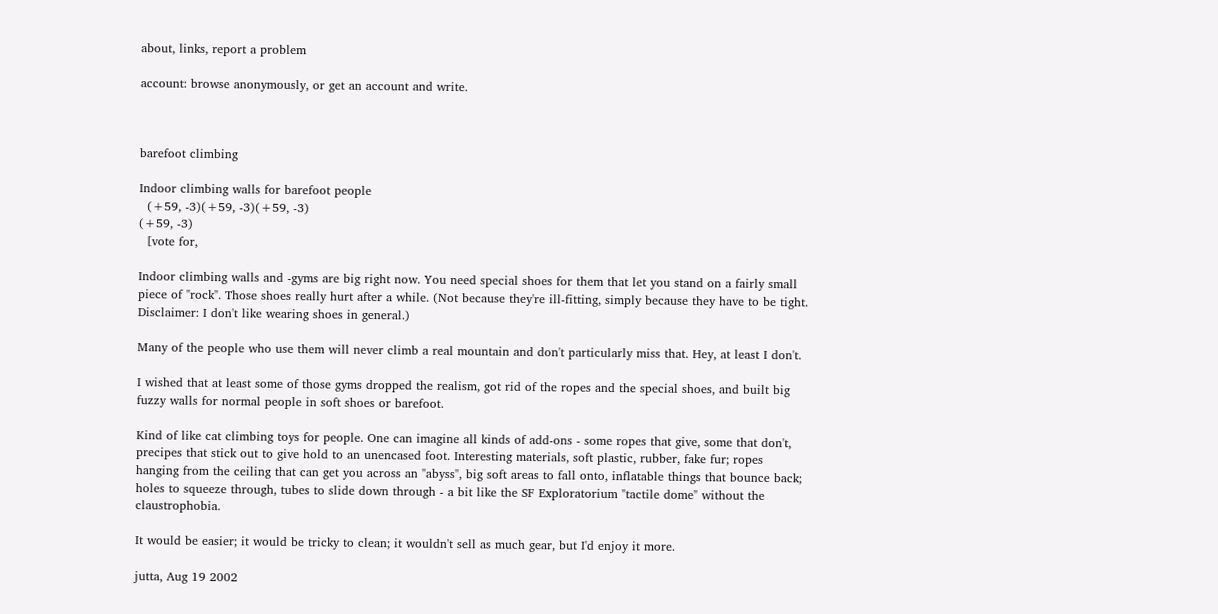about, links, report a problem

account: browse anonymously, or get an account and write.



barefoot climbing

Indoor climbing walls for barefoot people
  (+59, -3)(+59, -3)(+59, -3)
(+59, -3)
  [vote for,

Indoor climbing walls and -gyms are big right now. You need special shoes for them that let you stand on a fairly small piece of "rock". Those shoes really hurt after a while. (Not because they're ill-fitting, simply because they have to be tight. Disclaimer: I don't like wearing shoes in general.)

Many of the people who use them will never climb a real mountain and don't particularly miss that. Hey, at least I don't.

I wished that at least some of those gyms dropped the realism, got rid of the ropes and the special shoes, and built big fuzzy walls for normal people in soft shoes or barefoot.

Kind of like cat climbing toys for people. One can imagine all kinds of add-ons - some ropes that give, some that don't, precipes that stick out to give hold to an unencased foot. Interesting materials, soft plastic, rubber, fake fur; ropes hanging from the ceiling that can get you across an "abyss", big soft areas to fall onto, inflatable things that bounce back; holes to squeeze through, tubes to slide down through - a bit like the SF Exploratorium "tactile dome" without the claustrophobia.

It would be easier; it would be tricky to clean; it wouldn't sell as much gear, but I'd enjoy it more.

jutta, Aug 19 2002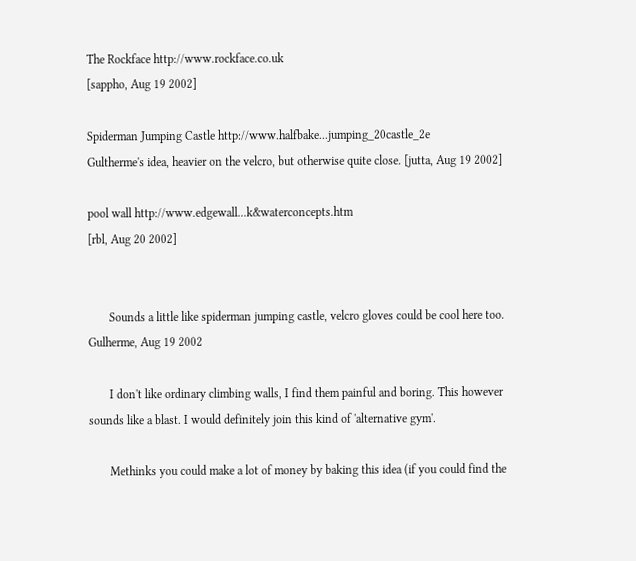The Rockface http://www.rockface.co.uk
[sappho, Aug 19 2002]

Spiderman Jumping Castle http://www.halfbake...jumping_20castle_2e
Gultherme's idea, heavier on the velcro, but otherwise quite close. [jutta, Aug 19 2002]

pool wall http://www.edgewall...k&waterconcepts.htm
[rbl, Aug 20 2002]


       Sounds a little like spiderman jumping castle, velcro gloves could be cool here too.
Gulherme, Aug 19 2002

       I don't like ordinary climbing walls, I find them painful and boring. This however sounds like a blast. I would definitely join this kind of 'alternative gym'.

       Methinks you could make a lot of money by baking this idea (if you could find the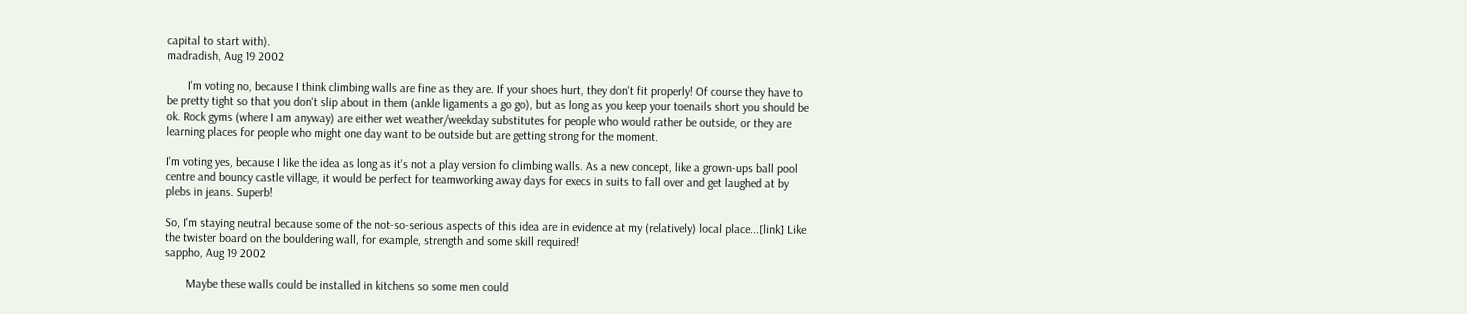capital to start with).
madradish, Aug 19 2002

       I'm voting no, because I think climbing walls are fine as they are. If your shoes hurt, they don't fit properly! Of course they have to be pretty tight so that you don't slip about in them (ankle ligaments a go go), but as long as you keep your toenails short you should be ok. Rock gyms (where I am anyway) are either wet weather/weekday substitutes for people who would rather be outside, or they are learning places for people who might one day want to be outside but are getting strong for the moment.

I'm voting yes, because I like the idea as long as it's not a play version fo climbing walls. As a new concept, like a grown-ups ball pool centre and bouncy castle village, it would be perfect for teamworking away days for execs in suits to fall over and get laughed at by plebs in jeans. Superb!

So, I'm staying neutral because some of the not-so-serious aspects of this idea are in evidence at my (relatively) local place...[link] Like the twister board on the bouldering wall, for example, strength and some skill required!
sappho, Aug 19 2002

       Maybe these walls could be installed in kitchens so some men could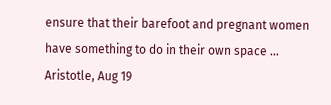ensure that their barefoot and pregnant women have something to do in their own space ...
Aristotle, Aug 19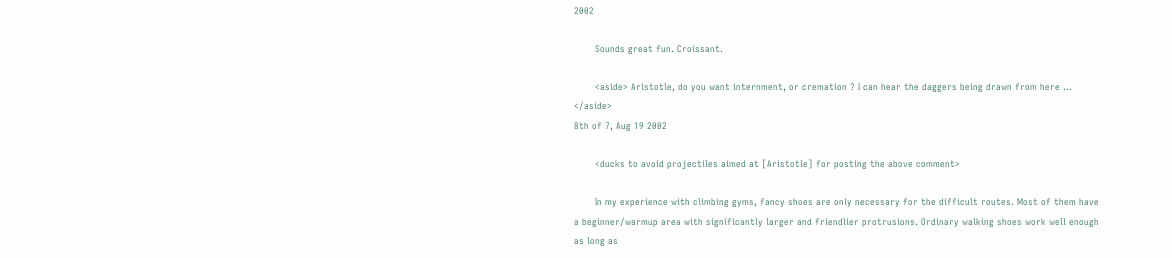2002

       Sounds great fun. Croissant.

       <aside> Aristotle, do you want internment, or cremation ? I can hear the daggers being drawn from here ... </aside>
8th of 7, Aug 19 2002

       <ducks to avoid projectiles aimed at [Aristotle] for posting the above comment>

       In my experience with climbing gyms, fancy shoes are only necessary for the difficult routes. Most of them have a beginner/warmup area with significantly larger and friendlier protrusions. Ordinary walking shoes work well enough as long as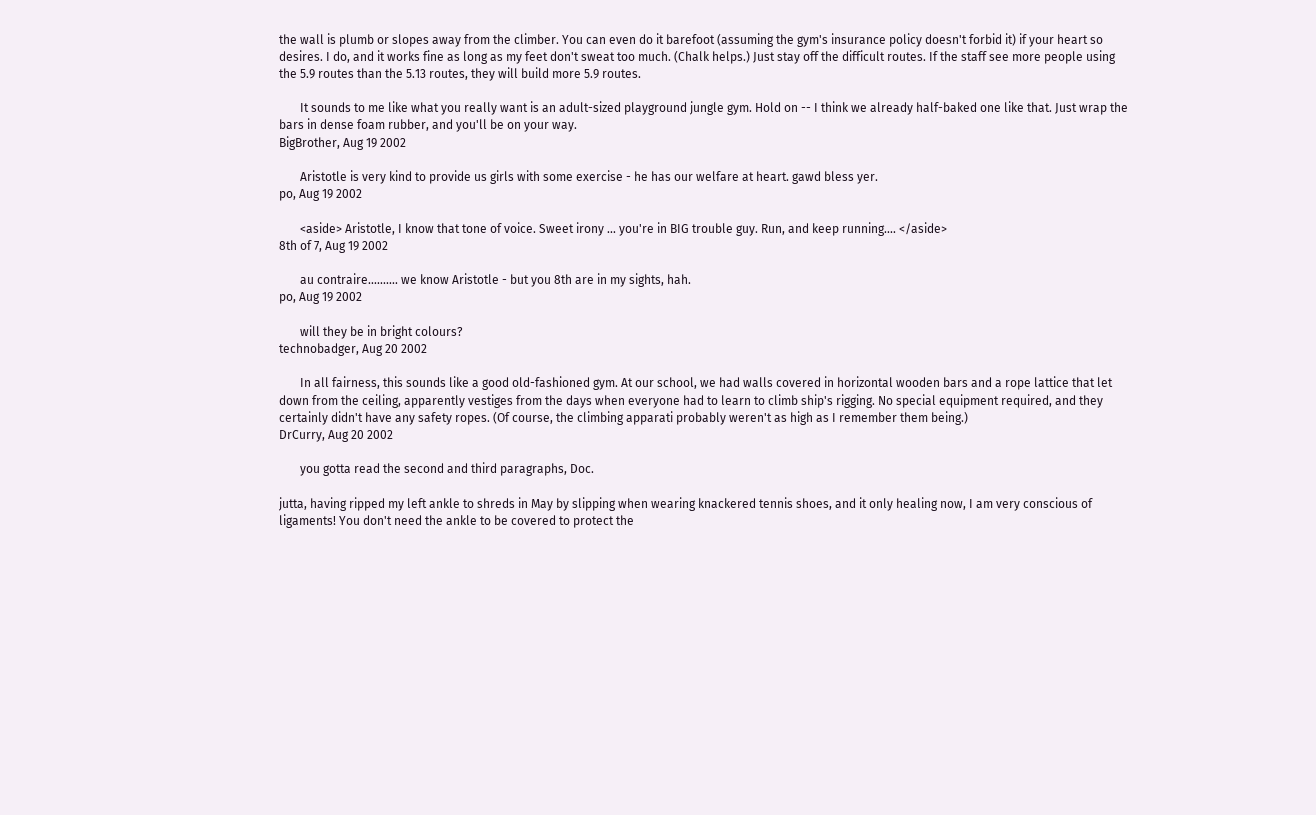the wall is plumb or slopes away from the climber. You can even do it barefoot (assuming the gym's insurance policy doesn't forbid it) if your heart so desires. I do, and it works fine as long as my feet don't sweat too much. (Chalk helps.) Just stay off the difficult routes. If the staff see more people using the 5.9 routes than the 5.13 routes, they will build more 5.9 routes.

       It sounds to me like what you really want is an adult-sized playground jungle gym. Hold on -- I think we already half-baked one like that. Just wrap the bars in dense foam rubber, and you'll be on your way.
BigBrother, Aug 19 2002

       Aristotle is very kind to provide us girls with some exercise - he has our welfare at heart. gawd bless yer.
po, Aug 19 2002

       <aside> Aristotle, I know that tone of voice. Sweet irony ... you're in BIG trouble guy. Run, and keep running.... </aside>
8th of 7, Aug 19 2002

       au contraire.......... we know Aristotle - but you 8th are in my sights, hah.
po, Aug 19 2002

       will they be in bright colours?
technobadger, Aug 20 2002

       In all fairness, this sounds like a good old-fashioned gym. At our school, we had walls covered in horizontal wooden bars and a rope lattice that let down from the ceiling, apparently vestiges from the days when everyone had to learn to climb ship's rigging. No special equipment required, and they certainly didn't have any safety ropes. (Of course, the climbing apparati probably weren't as high as I remember them being.)
DrCurry, Aug 20 2002

       you gotta read the second and third paragraphs, Doc.

jutta, having ripped my left ankle to shreds in May by slipping when wearing knackered tennis shoes, and it only healing now, I am very conscious of ligaments! You don't need the ankle to be covered to protect the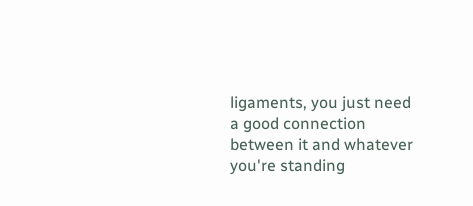ligaments, you just need a good connection between it and whatever you're standing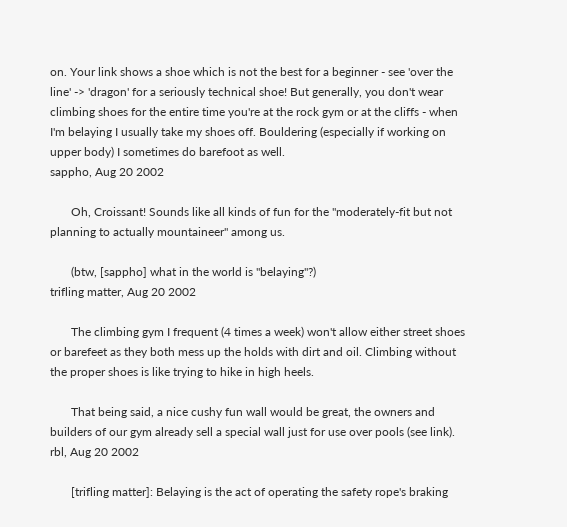on. Your link shows a shoe which is not the best for a beginner - see 'over the line' -> 'dragon' for a seriously technical shoe! But generally, you don't wear climbing shoes for the entire time you're at the rock gym or at the cliffs - when I'm belaying I usually take my shoes off. Bouldering (especially if working on upper body) I sometimes do barefoot as well.
sappho, Aug 20 2002

       Oh, Croissant! Sounds like all kinds of fun for the "moderately-fit but not planning to actually mountaineer" among us.

       (btw, [sappho] what in the world is "belaying"?)
trifling matter, Aug 20 2002

       The climbing gym I frequent (4 times a week) won't allow either street shoes or barefeet as they both mess up the holds with dirt and oil. Climbing without the proper shoes is like trying to hike in high heels.

       That being said, a nice cushy fun wall would be great, the owners and builders of our gym already sell a special wall just for use over pools (see link).
rbl, Aug 20 2002

       [trifling matter]: Belaying is the act of operating the safety rope's braking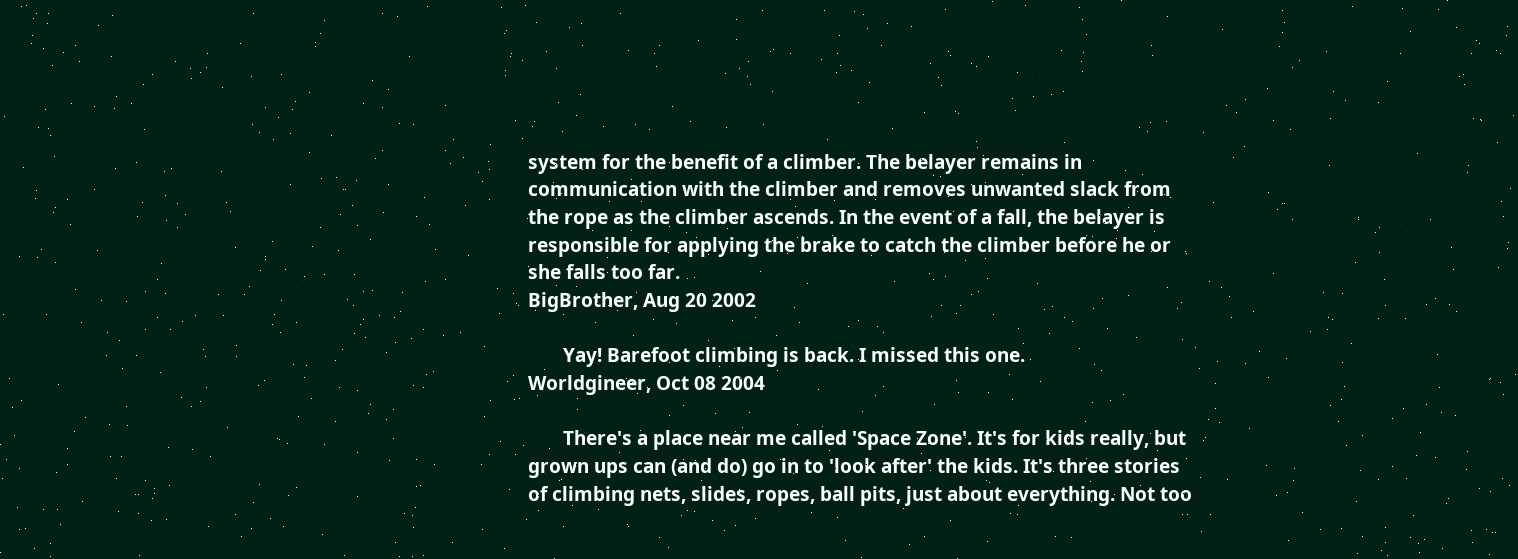system for the benefit of a climber. The belayer remains in communication with the climber and removes unwanted slack from the rope as the climber ascends. In the event of a fall, the belayer is responsible for applying the brake to catch the climber before he or she falls too far.
BigBrother, Aug 20 2002

       Yay! Barefoot climbing is back. I missed this one.
Worldgineer, Oct 08 2004

       There's a place near me called 'Space Zone'. It's for kids really, but grown ups can (and do) go in to 'look after' the kids. It's three stories of climbing nets, slides, ropes, ball pits, just about everything. Not too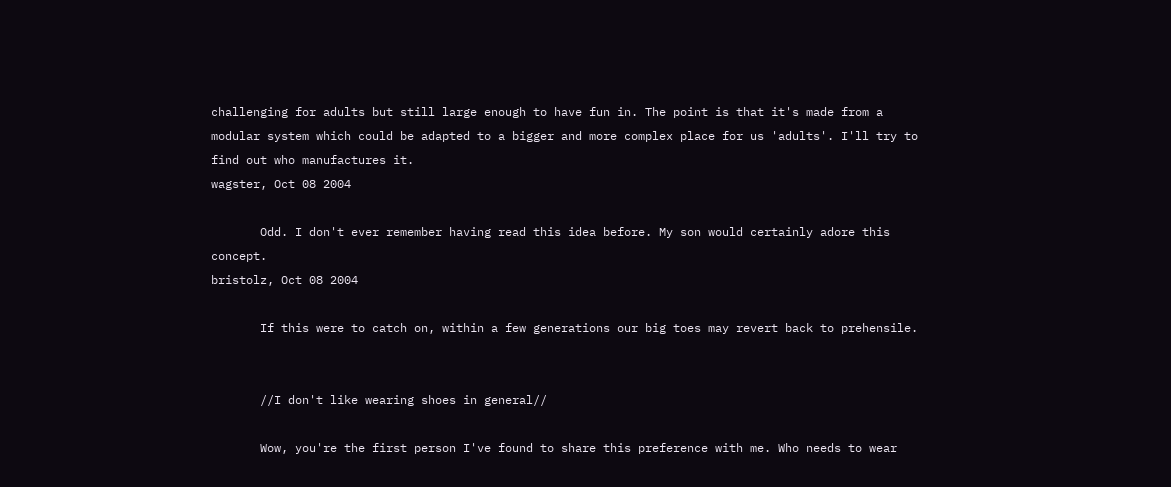challenging for adults but still large enough to have fun in. The point is that it's made from a modular system which could be adapted to a bigger and more complex place for us 'adults'. I'll try to find out who manufactures it.
wagster, Oct 08 2004

       Odd. I don't ever remember having read this idea before. My son would certainly adore this concept.
bristolz, Oct 08 2004

       If this were to catch on, within a few generations our big toes may revert back to prehensile.


       //I don't like wearing shoes in general//

       Wow, you're the first person I've found to share this preference with me. Who needs to wear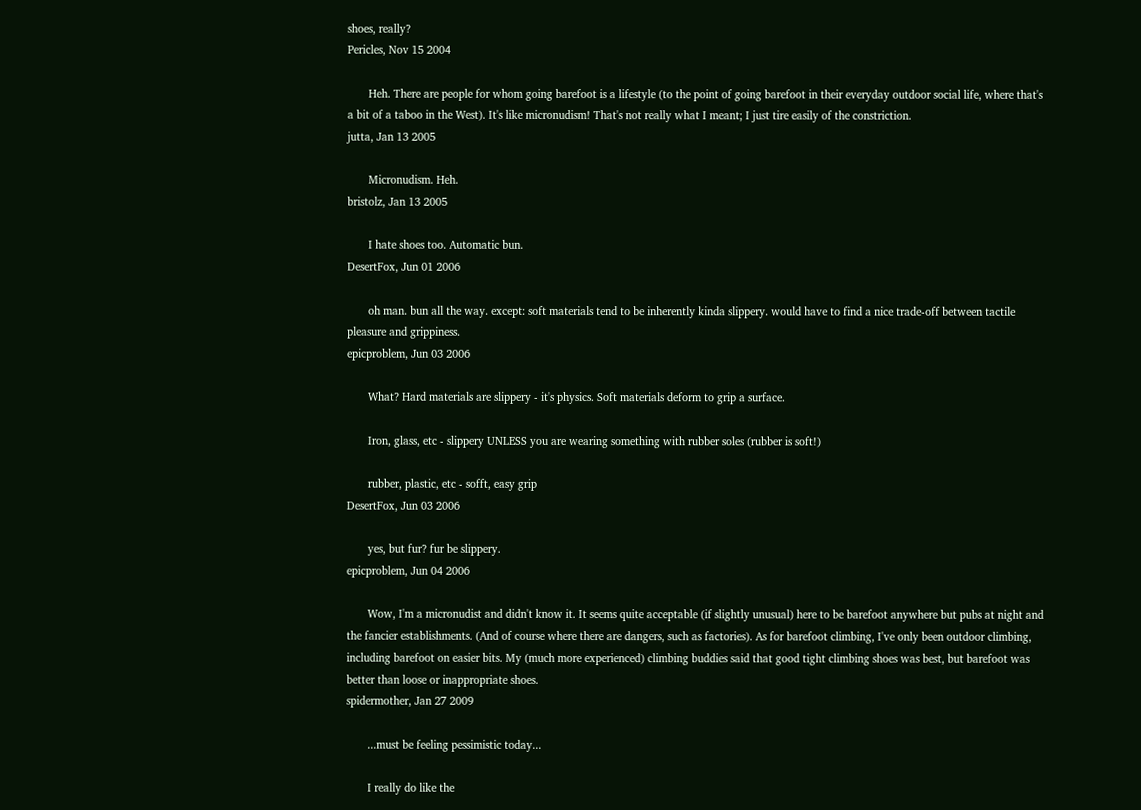shoes, really?
Pericles, Nov 15 2004

       Heh. There are people for whom going barefoot is a lifestyle (to the point of going barefoot in their everyday outdoor social life, where that's a bit of a taboo in the West). It's like micronudism! That's not really what I meant; I just tire easily of the constriction.
jutta, Jan 13 2005

       Micronudism. Heh.
bristolz, Jan 13 2005

       I hate shoes too. Automatic bun.
DesertFox, Jun 01 2006

       oh man. bun all the way. except: soft materials tend to be inherently kinda slippery. would have to find a nice trade-off between tactile pleasure and grippiness.
epicproblem, Jun 03 2006

       What? Hard materials are slippery - it's physics. Soft materials deform to grip a surface.

       Iron, glass, etc - slippery UNLESS you are wearing something with rubber soles (rubber is soft!)

       rubber, plastic, etc - sofft, easy grip
DesertFox, Jun 03 2006

       yes, but fur? fur be slippery.
epicproblem, Jun 04 2006

       Wow, I'm a micronudist and didn't know it. It seems quite acceptable (if slightly unusual) here to be barefoot anywhere but pubs at night and the fancier establishments. (And of course where there are dangers, such as factories). As for barefoot climbing, I've only been outdoor climbing, including barefoot on easier bits. My (much more experienced) climbing buddies said that good tight climbing shoes was best, but barefoot was better than loose or inappropriate shoes.
spidermother, Jan 27 2009

       ...must be feeling pessimistic today...

       I really do like the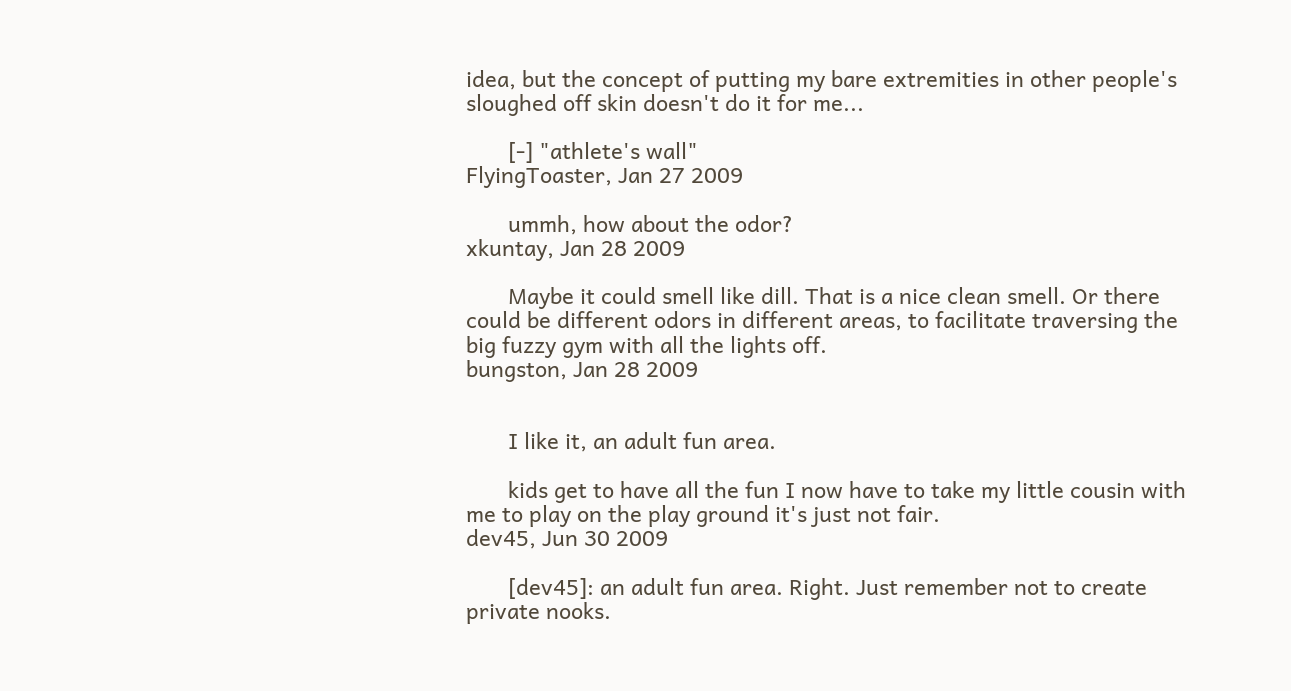idea, but the concept of putting my bare extremities in other people's sloughed off skin doesn't do it for me...

       [-] "athlete's wall"
FlyingToaster, Jan 27 2009

       ummh, how about the odor?
xkuntay, Jan 28 2009

       Maybe it could smell like dill. That is a nice clean smell. Or there could be different odors in different areas, to facilitate traversing the big fuzzy gym with all the lights off.
bungston, Jan 28 2009


       I like it, an adult fun area.

       kids get to have all the fun I now have to take my little cousin with me to play on the play ground it's just not fair.
dev45, Jun 30 2009

       [dev45]: an adult fun area. Right. Just remember not to create private nooks.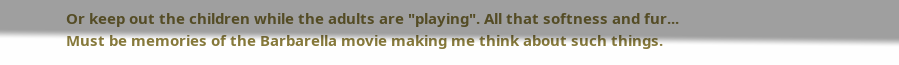Or keep out the children while the adults are "playing". All that softness and fur... Must be memories of the Barbarella movie making me think about such things.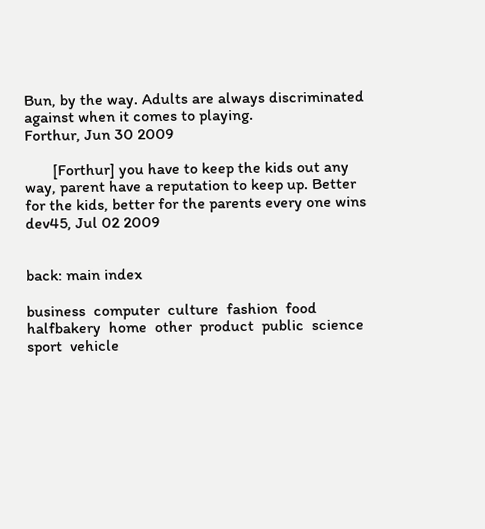Bun, by the way. Adults are always discriminated against when it comes to playing.
Forthur, Jun 30 2009

       [Forthur] you have to keep the kids out any way, parent have a reputation to keep up. Better for the kids, better for the parents every one wins
dev45, Jul 02 2009


back: main index

business  computer  culture  fashion  food  halfbakery  home  other  product  public  science  sport  vehicle